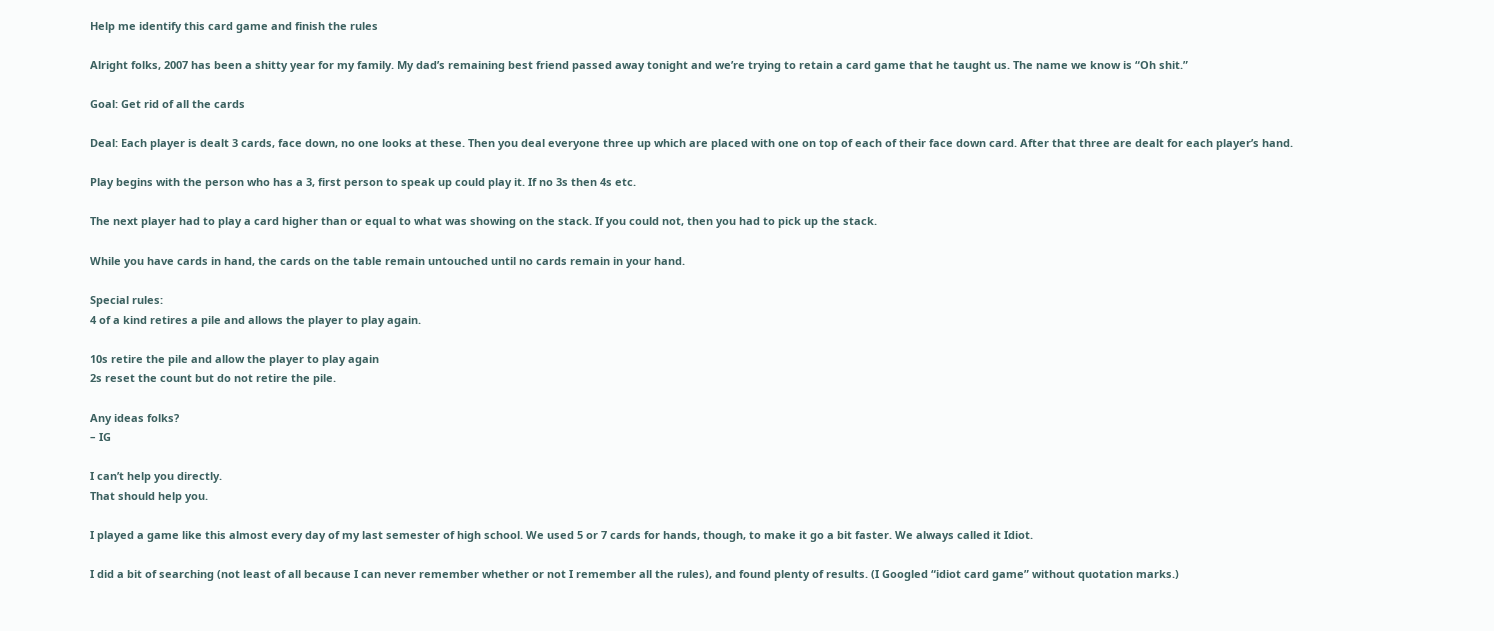Help me identify this card game and finish the rules

Alright folks, 2007 has been a shitty year for my family. My dad’s remaining best friend passed away tonight and we’re trying to retain a card game that he taught us. The name we know is “Oh shit.”

Goal: Get rid of all the cards

Deal: Each player is dealt 3 cards, face down, no one looks at these. Then you deal everyone three up which are placed with one on top of each of their face down card. After that three are dealt for each player’s hand.

Play begins with the person who has a 3, first person to speak up could play it. If no 3s then 4s etc.

The next player had to play a card higher than or equal to what was showing on the stack. If you could not, then you had to pick up the stack.

While you have cards in hand, the cards on the table remain untouched until no cards remain in your hand.

Special rules:
4 of a kind retires a pile and allows the player to play again.

10s retire the pile and allow the player to play again
2s reset the count but do not retire the pile.

Any ideas folks?
– IG

I can’t help you directly.
That should help you.

I played a game like this almost every day of my last semester of high school. We used 5 or 7 cards for hands, though, to make it go a bit faster. We always called it Idiot.

I did a bit of searching (not least of all because I can never remember whether or not I remember all the rules), and found plenty of results. (I Googled “idiot card game” without quotation marks.)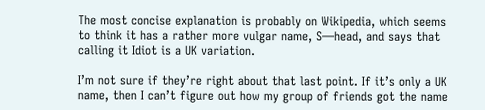The most concise explanation is probably on Wikipedia, which seems to think it has a rather more vulgar name, S—head, and says that calling it Idiot is a UK variation.

I’m not sure if they’re right about that last point. If it’s only a UK name, then I can’t figure out how my group of friends got the name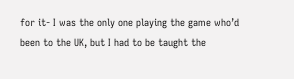for it- I was the only one playing the game who’d been to the UK, but I had to be taught the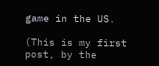game in the US.

(This is my first post, by the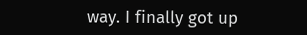way. I finally got up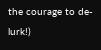the courage to de-lurk!)